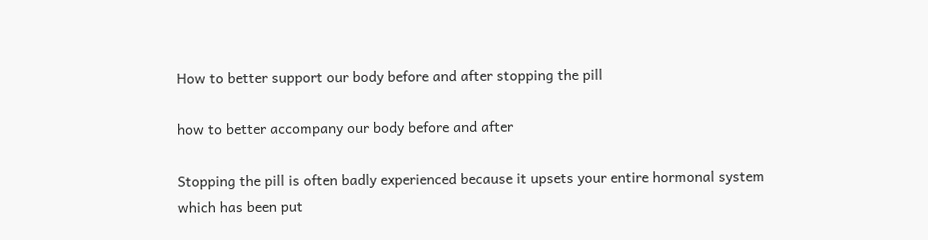How to better support our body before and after stopping the pill

how to better accompany our body before and after

Stopping the pill is often badly experienced because it upsets your entire hormonal system which has been put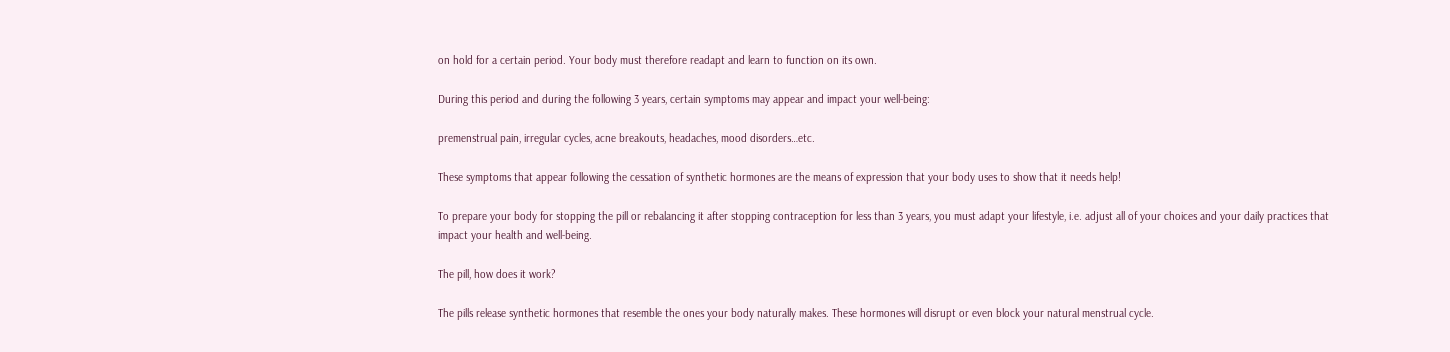on hold for a certain period. Your body must therefore readapt and learn to function on its own.

During this period and during the following 3 years, certain symptoms may appear and impact your well-being:

premenstrual pain, irregular cycles, acne breakouts, headaches, mood disorders…etc.

These symptoms that appear following the cessation of synthetic hormones are the means of expression that your body uses to show that it needs help!

To prepare your body for stopping the pill or rebalancing it after stopping contraception for less than 3 years, you must adapt your lifestyle, i.e. adjust all of your choices and your daily practices that impact your health and well-being.

The pill, how does it work?

The pills release synthetic hormones that resemble the ones your body naturally makes. These hormones will disrupt or even block your natural menstrual cycle.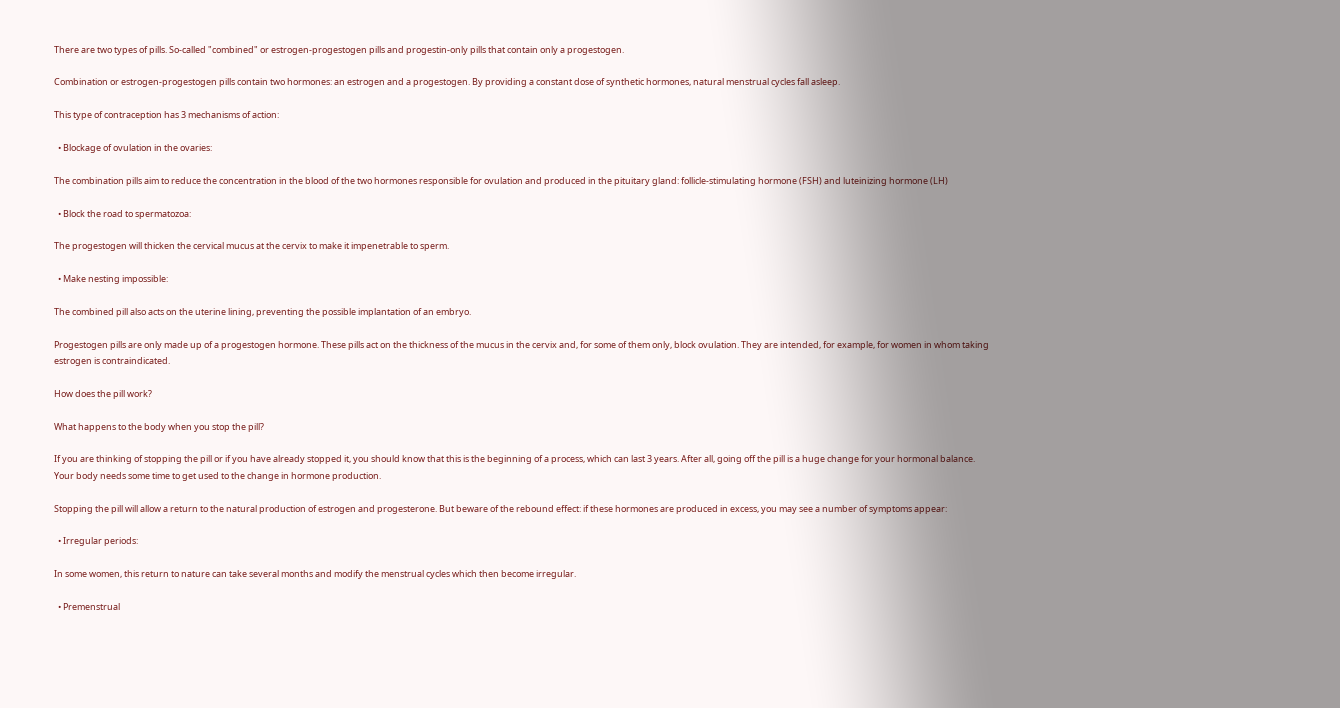There are two types of pills. So-called "combined" or estrogen-progestogen pills and progestin-only pills that contain only a progestogen.

Combination or estrogen-progestogen pills contain two hormones: an estrogen and a progestogen. By providing a constant dose of synthetic hormones, natural menstrual cycles fall asleep.

This type of contraception has 3 mechanisms of action:

  • Blockage of ovulation in the ovaries:

The combination pills aim to reduce the concentration in the blood of the two hormones responsible for ovulation and produced in the pituitary gland: follicle-stimulating hormone (FSH) and luteinizing hormone (LH)

  • Block the road to spermatozoa:

The progestogen will thicken the cervical mucus at the cervix to make it impenetrable to sperm.

  • Make nesting impossible:

The combined pill also acts on the uterine lining, preventing the possible implantation of an embryo.

Progestogen pills are only made up of a progestogen hormone. These pills act on the thickness of the mucus in the cervix and, for some of them only, block ovulation. They are intended, for example, for women in whom taking estrogen is contraindicated.

How does the pill work?

What happens to the body when you stop the pill?

If you are thinking of stopping the pill or if you have already stopped it, you should know that this is the beginning of a process, which can last 3 years. After all, going off the pill is a huge change for your hormonal balance. Your body needs some time to get used to the change in hormone production.

Stopping the pill will allow a return to the natural production of estrogen and progesterone. But beware of the rebound effect: if these hormones are produced in excess, you may see a number of symptoms appear:

  • Irregular periods:

In some women, this return to nature can take several months and modify the menstrual cycles which then become irregular.

  • Premenstrual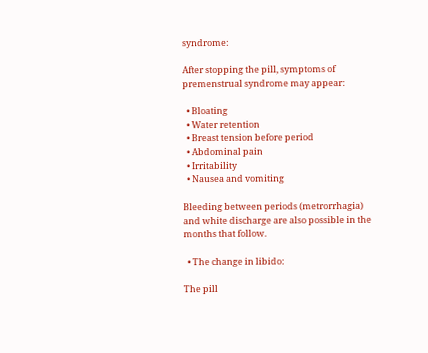syndrome:

After stopping the pill, symptoms of premenstrual syndrome may appear:

  • Bloating
  • Water retention
  • Breast tension before period
  • Abdominal pain
  • Irritability
  • Nausea and vomiting

Bleeding between periods (metrorrhagia) and white discharge are also possible in the months that follow.

  • The change in libido:

The pill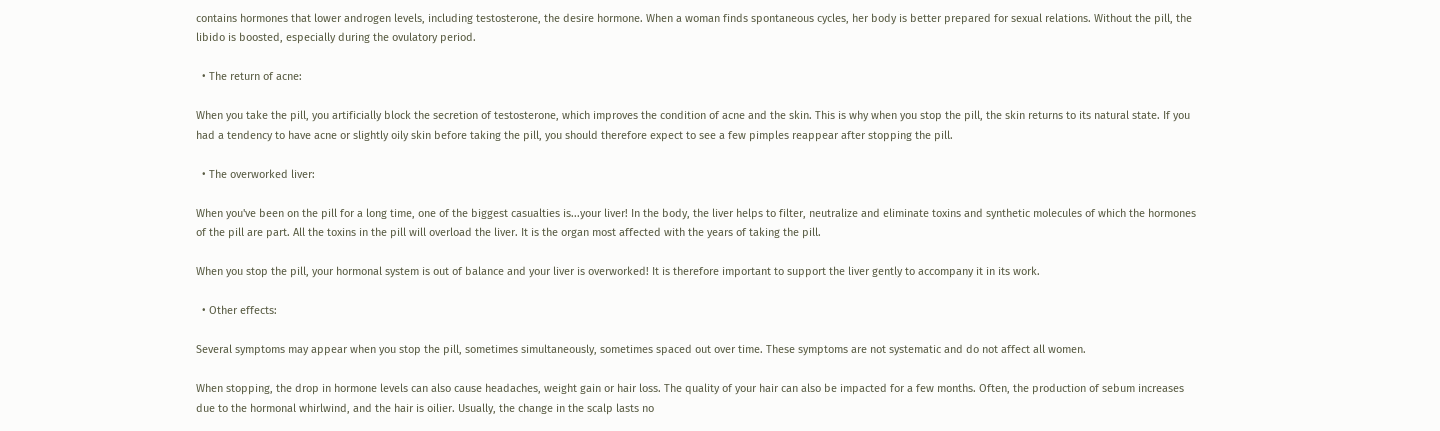contains hormones that lower androgen levels, including testosterone, the desire hormone. When a woman finds spontaneous cycles, her body is better prepared for sexual relations. Without the pill, the libido is boosted, especially during the ovulatory period.

  • The return of acne:

When you take the pill, you artificially block the secretion of testosterone, which improves the condition of acne and the skin. This is why when you stop the pill, the skin returns to its natural state. If you had a tendency to have acne or slightly oily skin before taking the pill, you should therefore expect to see a few pimples reappear after stopping the pill.

  • The overworked liver:

When you've been on the pill for a long time, one of the biggest casualties is...your liver! In the body, the liver helps to filter, neutralize and eliminate toxins and synthetic molecules of which the hormones of the pill are part. All the toxins in the pill will overload the liver. It is the organ most affected with the years of taking the pill.

When you stop the pill, your hormonal system is out of balance and your liver is overworked! It is therefore important to support the liver gently to accompany it in its work.

  • Other effects:

Several symptoms may appear when you stop the pill, sometimes simultaneously, sometimes spaced out over time. These symptoms are not systematic and do not affect all women.

When stopping, the drop in hormone levels can also cause headaches, weight gain or hair loss. The quality of your hair can also be impacted for a few months. Often, the production of sebum increases due to the hormonal whirlwind, and the hair is oilier. Usually, the change in the scalp lasts no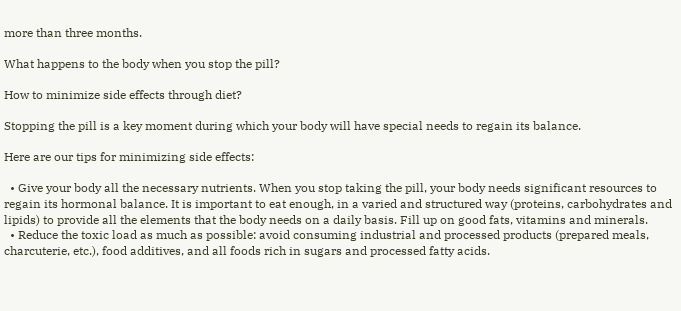more than three months.

What happens to the body when you stop the pill?

How to minimize side effects through diet?

Stopping the pill is a key moment during which your body will have special needs to regain its balance.

Here are our tips for minimizing side effects:

  • Give your body all the necessary nutrients. When you stop taking the pill, your body needs significant resources to regain its hormonal balance. It is important to eat enough, in a varied and structured way (proteins, carbohydrates and lipids) to provide all the elements that the body needs on a daily basis. Fill up on good fats, vitamins and minerals.
  • Reduce the toxic load as much as possible: avoid consuming industrial and processed products (prepared meals, charcuterie, etc.), food additives, and all foods rich in sugars and processed fatty acids.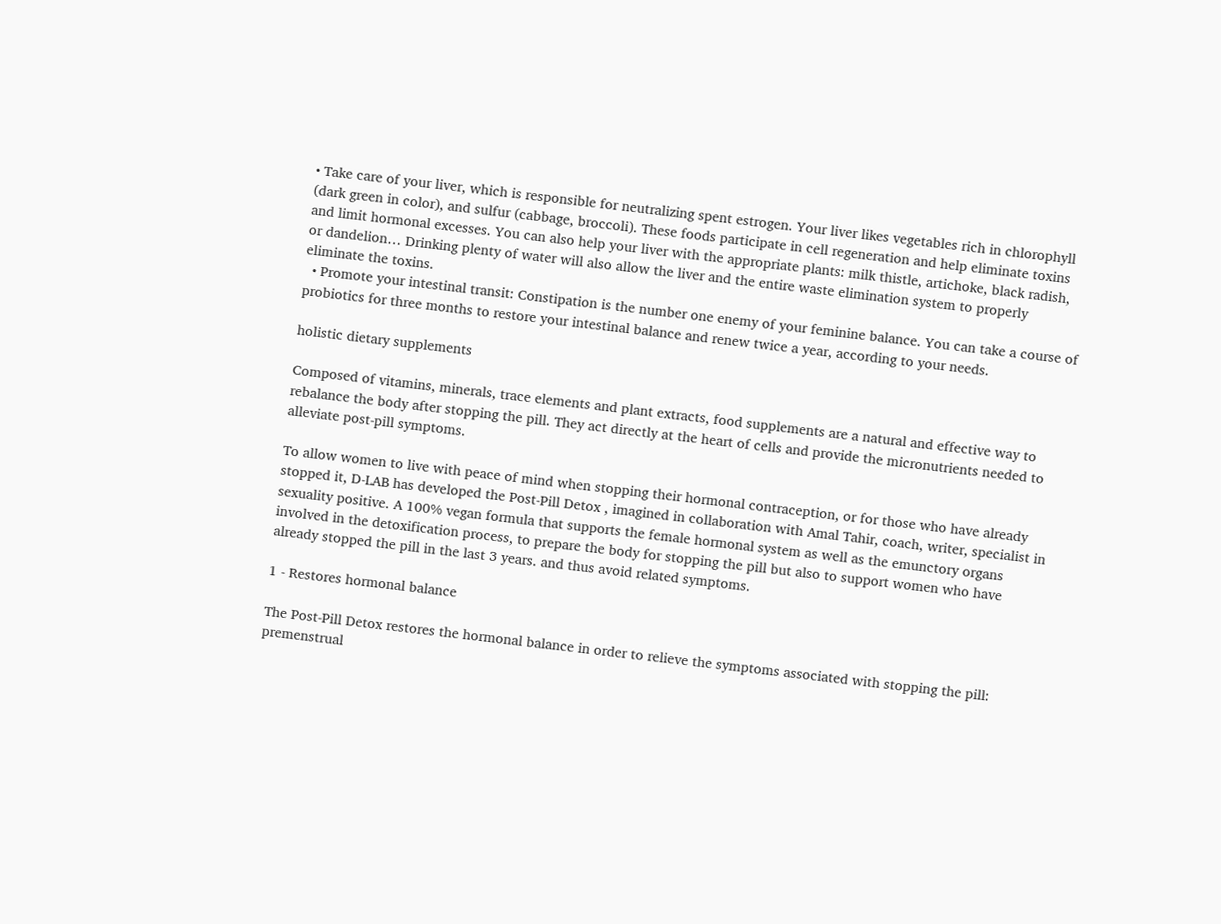• Take care of your liver, which is responsible for neutralizing spent estrogen. Your liver likes vegetables rich in chlorophyll (dark green in color), and sulfur (cabbage, broccoli). These foods participate in cell regeneration and help eliminate toxins and limit hormonal excesses. You can also help your liver with the appropriate plants: milk thistle, artichoke, black radish, or dandelion… Drinking plenty of water will also allow the liver and the entire waste elimination system to properly eliminate the toxins.
  • Promote your intestinal transit: Constipation is the number one enemy of your feminine balance. You can take a course of probiotics for three months to restore your intestinal balance and renew twice a year, according to your needs.

holistic dietary supplements

Composed of vitamins, minerals, trace elements and plant extracts, food supplements are a natural and effective way to rebalance the body after stopping the pill. They act directly at the heart of cells and provide the micronutrients needed to alleviate post-pill symptoms.

To allow women to live with peace of mind when stopping their hormonal contraception, or for those who have already stopped it, D-LAB has developed the Post-Pill Detox , imagined in collaboration with Amal Tahir, coach, writer, specialist in sexuality positive. A 100% vegan formula that supports the female hormonal system as well as the emunctory organs involved in the detoxification process, to prepare the body for stopping the pill but also to support women who have already stopped the pill in the last 3 years. and thus avoid related symptoms.

1 - Restores hormonal balance

The Post-Pill Detox restores the hormonal balance in order to relieve the symptoms associated with stopping the pill: premenstrual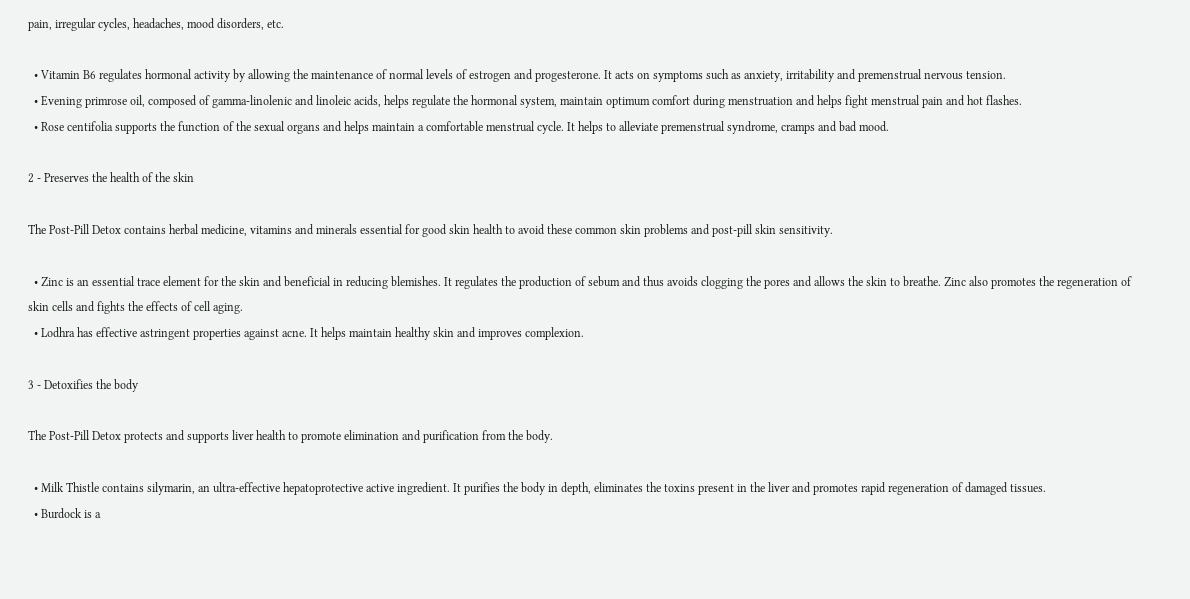pain, irregular cycles, headaches, mood disorders, etc.

  • Vitamin B6 regulates hormonal activity by allowing the maintenance of normal levels of estrogen and progesterone. It acts on symptoms such as anxiety, irritability and premenstrual nervous tension.
  • Evening primrose oil, composed of gamma-linolenic and linoleic acids, helps regulate the hormonal system, maintain optimum comfort during menstruation and helps fight menstrual pain and hot flashes.
  • Rose centifolia supports the function of the sexual organs and helps maintain a comfortable menstrual cycle. It helps to alleviate premenstrual syndrome, cramps and bad mood.

2 - Preserves the health of the skin

The Post-Pill Detox contains herbal medicine, vitamins and minerals essential for good skin health to avoid these common skin problems and post-pill skin sensitivity.

  • Zinc is an essential trace element for the skin and beneficial in reducing blemishes. It regulates the production of sebum and thus avoids clogging the pores and allows the skin to breathe. Zinc also promotes the regeneration of skin cells and fights the effects of cell aging.
  • Lodhra has effective astringent properties against acne. It helps maintain healthy skin and improves complexion.

3 - Detoxifies the body

The Post-Pill Detox protects and supports liver health to promote elimination and purification from the body.

  • Milk Thistle contains silymarin, an ultra-effective hepatoprotective active ingredient. It purifies the body in depth, eliminates the toxins present in the liver and promotes rapid regeneration of damaged tissues.
  • Burdock is a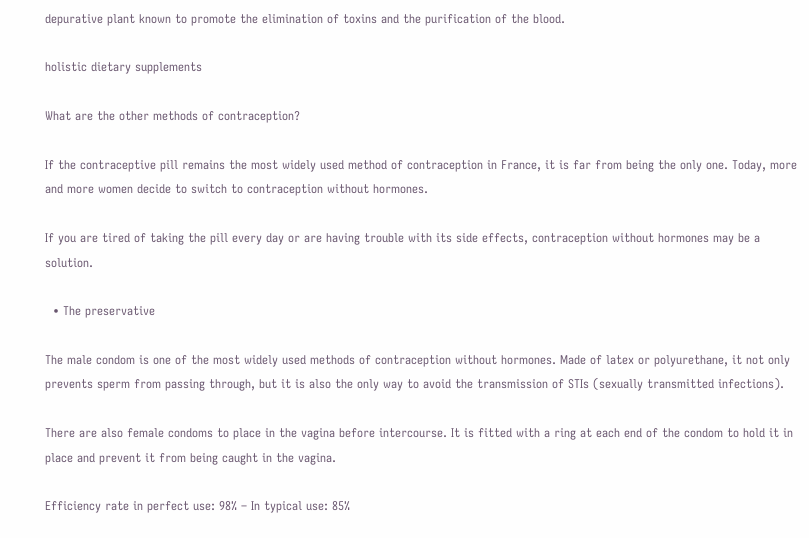depurative plant known to promote the elimination of toxins and the purification of the blood.

holistic dietary supplements

What are the other methods of contraception?

If the contraceptive pill remains the most widely used method of contraception in France, it is far from being the only one. Today, more and more women decide to switch to contraception without hormones.

If you are tired of taking the pill every day or are having trouble with its side effects, contraception without hormones may be a solution.

  • The preservative

The male condom is one of the most widely used methods of contraception without hormones. Made of latex or polyurethane, it not only prevents sperm from passing through, but it is also the only way to avoid the transmission of STIs (sexually transmitted infections).

There are also female condoms to place in the vagina before intercourse. It is fitted with a ring at each end of the condom to hold it in place and prevent it from being caught in the vagina.

Efficiency rate in perfect use: 98% – In typical use: 85%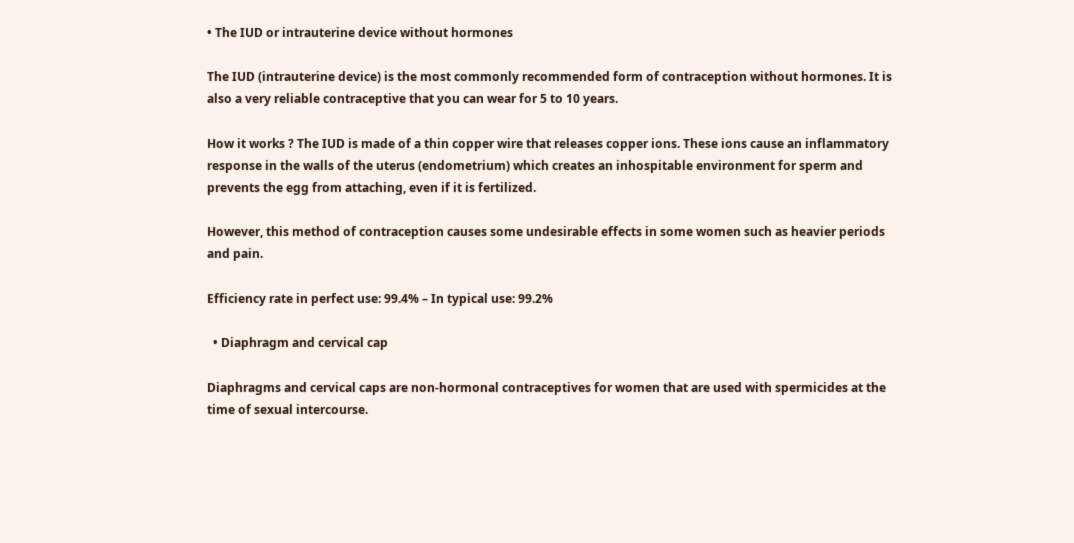• The IUD or intrauterine device without hormones

The IUD (intrauterine device) is the most commonly recommended form of contraception without hormones. It is also a very reliable contraceptive that you can wear for 5 to 10 years.

How it works ? The IUD is made of a thin copper wire that releases copper ions. These ions cause an inflammatory response in the walls of the uterus (endometrium) which creates an inhospitable environment for sperm and prevents the egg from attaching, even if it is fertilized.

However, this method of contraception causes some undesirable effects in some women such as heavier periods and pain.

Efficiency rate in perfect use: 99.4% – In typical use: 99.2%

  • Diaphragm and cervical cap

Diaphragms and cervical caps are non-hormonal contraceptives for women that are used with spermicides at the time of sexual intercourse.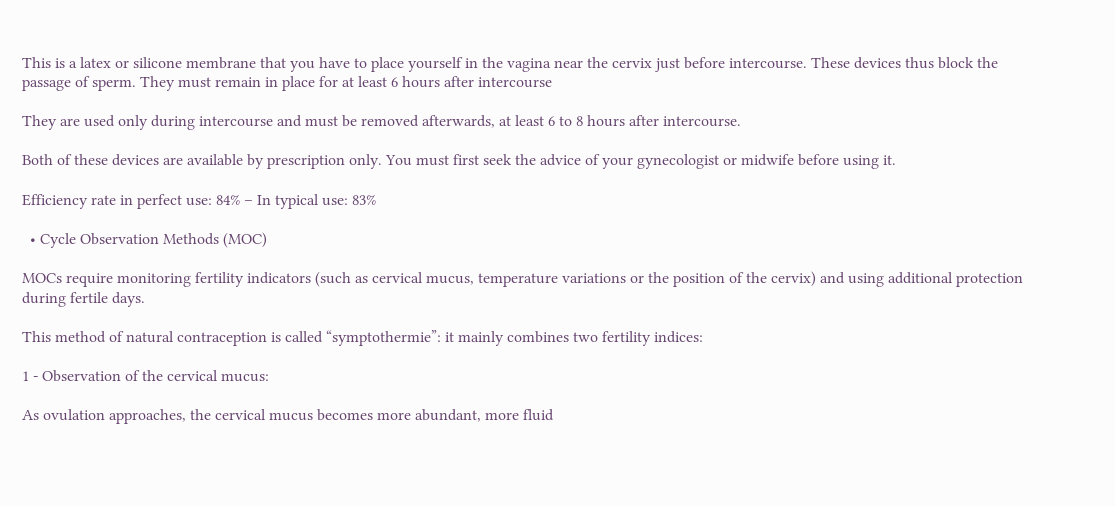This is a latex or silicone membrane that you have to place yourself in the vagina near the cervix just before intercourse. These devices thus block the passage of sperm. They must remain in place for at least 6 hours after intercourse

They are used only during intercourse and must be removed afterwards, at least 6 to 8 hours after intercourse.

Both of these devices are available by prescription only. You must first seek the advice of your gynecologist or midwife before using it.

Efficiency rate in perfect use: 84% – In typical use: 83%

  • Cycle Observation Methods (MOC)

MOCs require monitoring fertility indicators (such as cervical mucus, temperature variations or the position of the cervix) and using additional protection during fertile days.

This method of natural contraception is called “symptothermie”: it mainly combines two fertility indices:

1 - Observation of the cervical mucus:

As ovulation approaches, the cervical mucus becomes more abundant, more fluid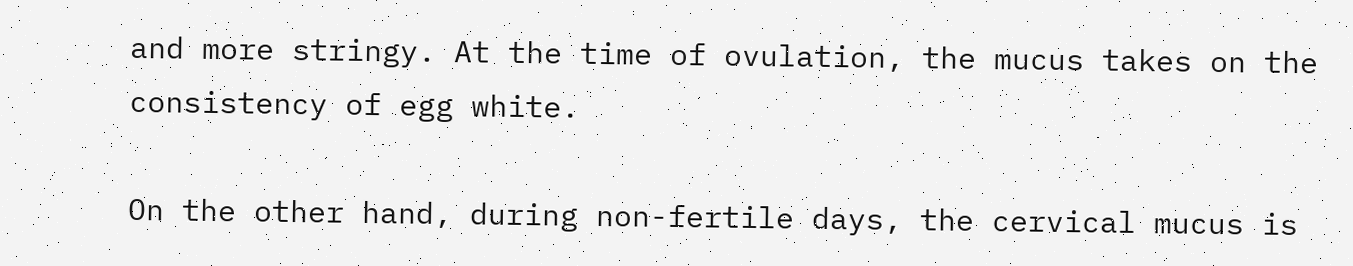and more stringy. At the time of ovulation, the mucus takes on the consistency of egg white.

On the other hand, during non-fertile days, the cervical mucus is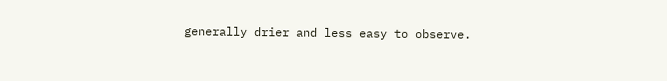generally drier and less easy to observe.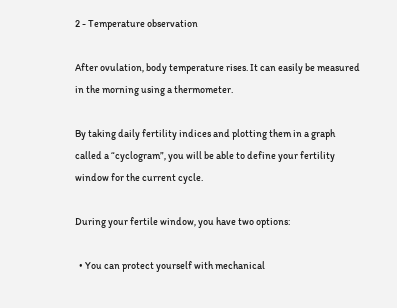2 - Temperature observation

After ovulation, body temperature rises. It can easily be measured in the morning using a thermometer.

By taking daily fertility indices and plotting them in a graph called a “cyclogram”, you will be able to define your fertility window for the current cycle.

During your fertile window, you have two options:

  • You can protect yourself with mechanical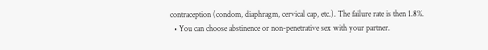contraception (condom, diaphragm, cervical cap, etc.). The failure rate is then 1.8%.
  • You can choose abstinence or non-penetrative sex with your partner.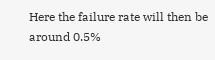Here the failure rate will then be around 0.5%